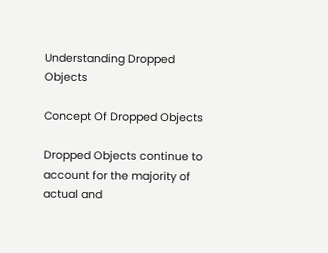Understanding Dropped Objects

Concept Of Dropped Objects

Dropped Objects continue to account for the majority of actual and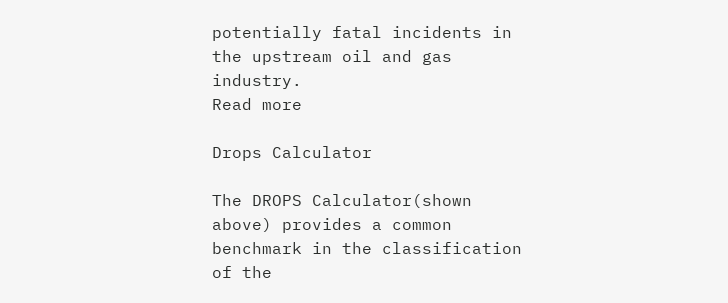potentially fatal incidents in the upstream oil and gas industry.
Read more

Drops Calculator

The DROPS Calculator(shown above) provides a common benchmark in the classification of the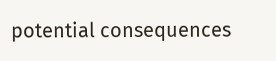potential consequences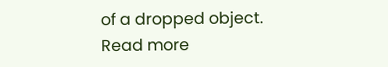of a dropped object.
Read more